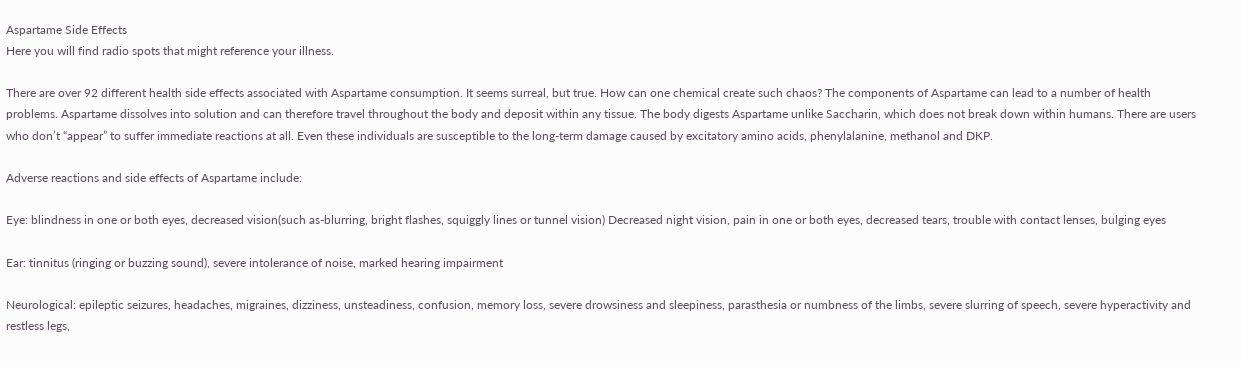Aspartame Side Effects
Here you will find radio spots that might reference your illness.

There are over 92 different health side effects associated with Aspartame consumption. It seems surreal, but true. How can one chemical create such chaos? The components of Aspartame can lead to a number of health problems. Aspartame dissolves into solution and can therefore travel throughout the body and deposit within any tissue. The body digests Aspartame unlike Saccharin, which does not break down within humans. There are users who don’t “appear” to suffer immediate reactions at all. Even these individuals are susceptible to the long-term damage caused by excitatory amino acids, phenylalanine, methanol and DKP.

Adverse reactions and side effects of Aspartame include:

Eye: blindness in one or both eyes, decreased vision(such as-blurring, bright flashes, squiggly lines or tunnel vision) Decreased night vision, pain in one or both eyes, decreased tears, trouble with contact lenses, bulging eyes

Ear: tinnitus (ringing or buzzing sound), severe intolerance of noise, marked hearing impairment

Neurological: epileptic seizures, headaches, migraines, dizziness, unsteadiness, confusion, memory loss, severe drowsiness and sleepiness, parasthesia or numbness of the limbs, severe slurring of speech, severe hyperactivity and restless legs,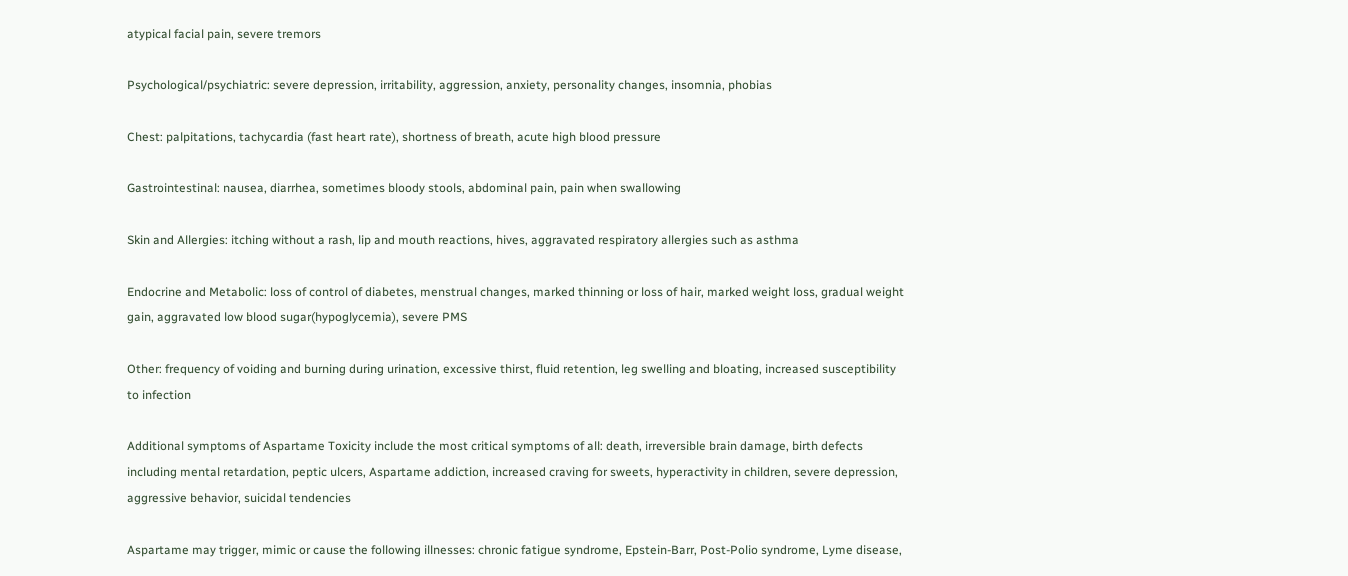atypical facial pain, severe tremors

Psychological/psychiatric: severe depression, irritability, aggression, anxiety, personality changes, insomnia, phobias

Chest: palpitations, tachycardia (fast heart rate), shortness of breath, acute high blood pressure

Gastrointestinal: nausea, diarrhea, sometimes bloody stools, abdominal pain, pain when swallowing

Skin and Allergies: itching without a rash, lip and mouth reactions, hives, aggravated respiratory allergies such as asthma

Endocrine and Metabolic: loss of control of diabetes, menstrual changes, marked thinning or loss of hair, marked weight loss, gradual weight gain, aggravated low blood sugar(hypoglycemia), severe PMS

Other: frequency of voiding and burning during urination, excessive thirst, fluid retention, leg swelling and bloating, increased susceptibility to infection

Additional symptoms of Aspartame Toxicity include the most critical symptoms of all: death, irreversible brain damage, birth defects including mental retardation, peptic ulcers, Aspartame addiction, increased craving for sweets, hyperactivity in children, severe depression, aggressive behavior, suicidal tendencies

Aspartame may trigger, mimic or cause the following illnesses: chronic fatigue syndrome, Epstein-Barr, Post-Polio syndrome, Lyme disease,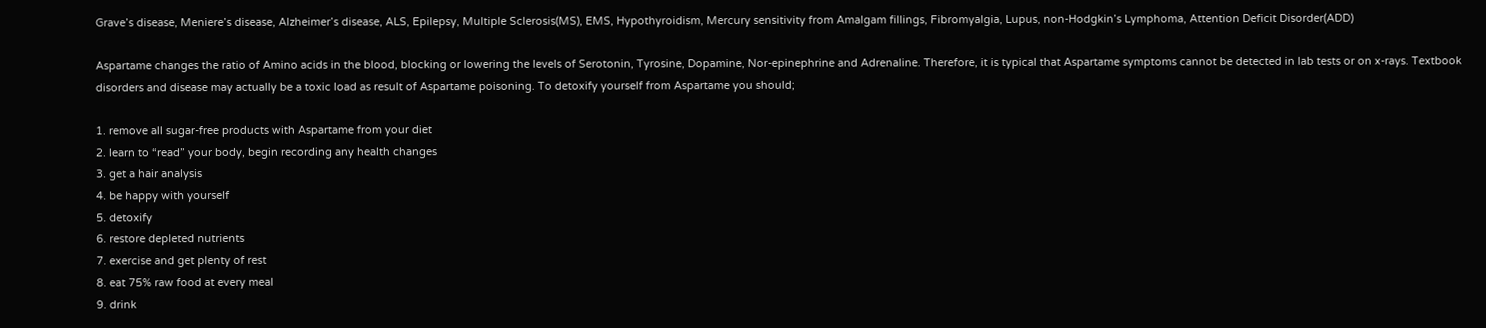Grave’s disease, Meniere’s disease, Alzheimer’s disease, ALS, Epilepsy, Multiple Sclerosis(MS), EMS, Hypothyroidism, Mercury sensitivity from Amalgam fillings, Fibromyalgia, Lupus, non-Hodgkin’s Lymphoma, Attention Deficit Disorder(ADD)

Aspartame changes the ratio of Amino acids in the blood, blocking or lowering the levels of Serotonin, Tyrosine, Dopamine, Nor-epinephrine and Adrenaline. Therefore, it is typical that Aspartame symptoms cannot be detected in lab tests or on x-rays. Textbook disorders and disease may actually be a toxic load as result of Aspartame poisoning. To detoxify yourself from Aspartame you should;

1. remove all sugar-free products with Aspartame from your diet
2. learn to “read” your body, begin recording any health changes
3. get a hair analysis
4. be happy with yourself
5. detoxify
6. restore depleted nutrients
7. exercise and get plenty of rest
8. eat 75% raw food at every meal
9. drink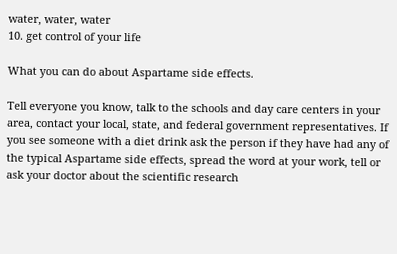water, water, water
10. get control of your life

What you can do about Aspartame side effects.

Tell everyone you know, talk to the schools and day care centers in your area, contact your local, state, and federal government representatives. If you see someone with a diet drink ask the person if they have had any of the typical Aspartame side effects, spread the word at your work, tell or ask your doctor about the scientific research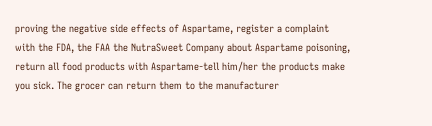proving the negative side effects of Aspartame, register a complaint with the FDA, the FAA the NutraSweet Company about Aspartame poisoning, return all food products with Aspartame-tell him/her the products make you sick. The grocer can return them to the manufacturer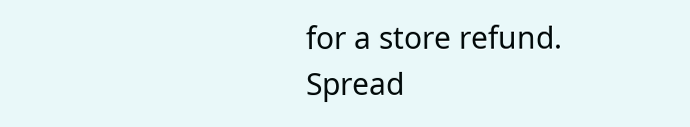for a store refund. Spread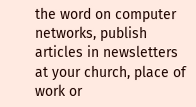the word on computer networks, publish articles in newsletters at your church, place of work or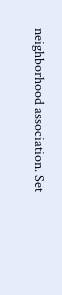neighborhood association. Set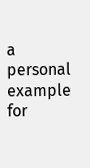a personal example for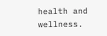health and wellness.